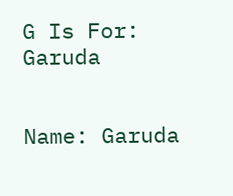G Is For: Garuda


Name: Garuda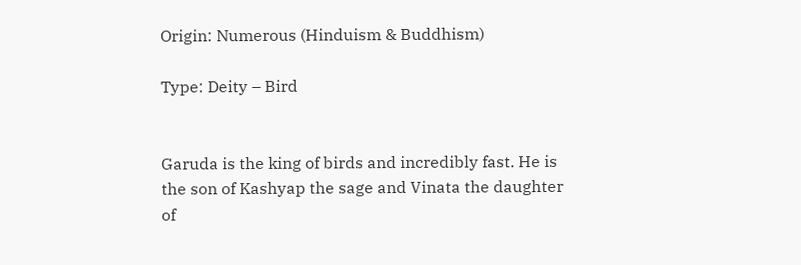Origin: Numerous (Hinduism & Buddhism)

Type: Deity – Bird


Garuda is the king of birds and incredibly fast. He is the son of Kashyap the sage and Vinata the daughter of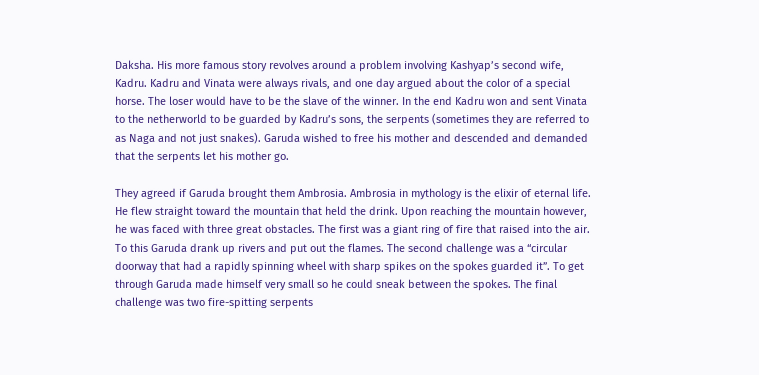Daksha. His more famous story revolves around a problem involving Kashyap’s second wife, Kadru. Kadru and Vinata were always rivals, and one day argued about the color of a special horse. The loser would have to be the slave of the winner. In the end Kadru won and sent Vinata to the netherworld to be guarded by Kadru’s sons, the serpents (sometimes they are referred to as Naga and not just snakes). Garuda wished to free his mother and descended and demanded that the serpents let his mother go.

They agreed if Garuda brought them Ambrosia. Ambrosia in mythology is the elixir of eternal life. He flew straight toward the mountain that held the drink. Upon reaching the mountain however, he was faced with three great obstacles. The first was a giant ring of fire that raised into the air. To this Garuda drank up rivers and put out the flames. The second challenge was a “circular doorway that had a rapidly spinning wheel with sharp spikes on the spokes guarded it”. To get through Garuda made himself very small so he could sneak between the spokes. The final challenge was two fire-spitting serpents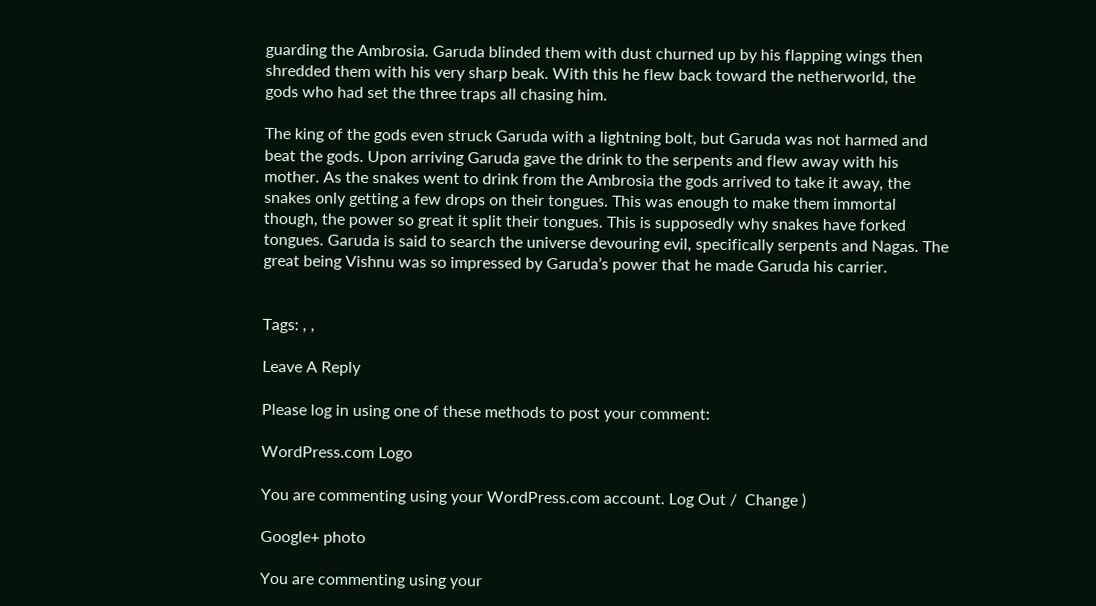guarding the Ambrosia. Garuda blinded them with dust churned up by his flapping wings then shredded them with his very sharp beak. With this he flew back toward the netherworld, the gods who had set the three traps all chasing him.

The king of the gods even struck Garuda with a lightning bolt, but Garuda was not harmed and beat the gods. Upon arriving Garuda gave the drink to the serpents and flew away with his mother. As the snakes went to drink from the Ambrosia the gods arrived to take it away, the snakes only getting a few drops on their tongues. This was enough to make them immortal though, the power so great it split their tongues. This is supposedly why snakes have forked tongues. Garuda is said to search the universe devouring evil, specifically serpents and Nagas. The great being Vishnu was so impressed by Garuda’s power that he made Garuda his carrier.


Tags: , ,

Leave A Reply

Please log in using one of these methods to post your comment:

WordPress.com Logo

You are commenting using your WordPress.com account. Log Out /  Change )

Google+ photo

You are commenting using your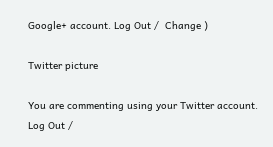Google+ account. Log Out /  Change )

Twitter picture

You are commenting using your Twitter account. Log Out /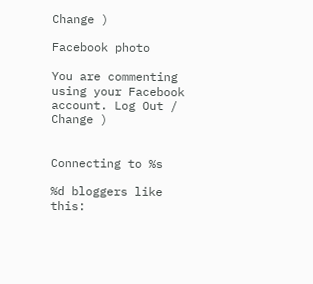Change )

Facebook photo

You are commenting using your Facebook account. Log Out /  Change )


Connecting to %s

%d bloggers like this: